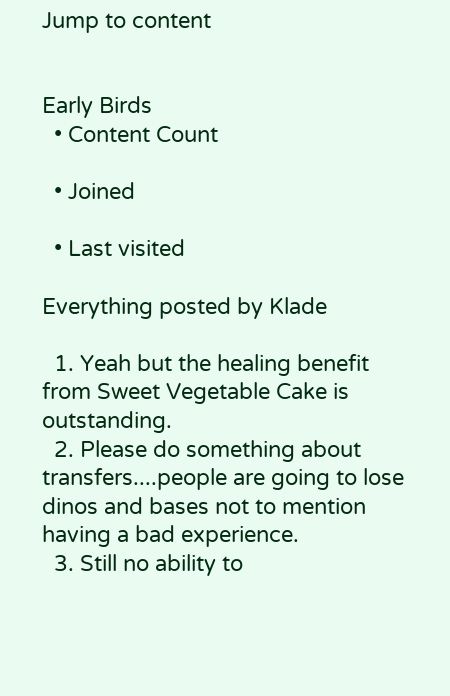Jump to content


Early Birds
  • Content Count

  • Joined

  • Last visited

Everything posted by Klade

  1. Yeah but the healing benefit from Sweet Vegetable Cake is outstanding.
  2. Please do something about transfers....people are going to lose dinos and bases not to mention having a bad experience.
  3. Still no ability to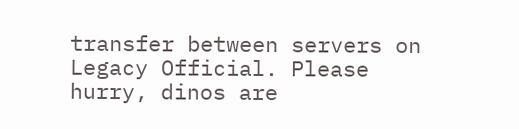transfer between servers on Legacy Official. Please hurry, dinos are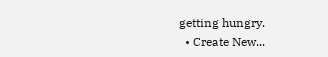getting hungry.
  • Create New...